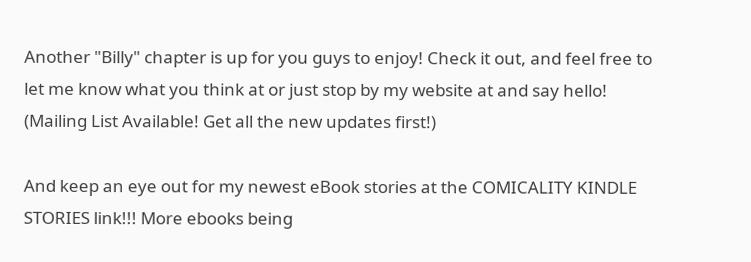Another "Billy" chapter is up for you guys to enjoy! Check it out, and feel free to let me know what you think at or just stop by my website at and say hello! (Mailing List Available! Get all the new updates first!)

And keep an eye out for my newest eBook stories at the COMICALITY KINDLE STORIES link!!! More ebooks being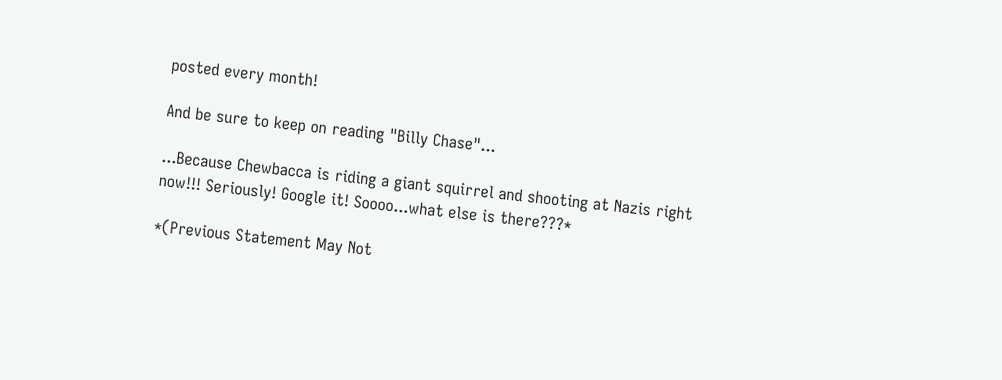posted every month!

And be sure to keep on reading "Billy Chase"...

...Because Chewbacca is riding a giant squirrel and shooting at Nazis right now!!! Seriously! Google it! Soooo...what else is there???*

*(Previous Statement May Not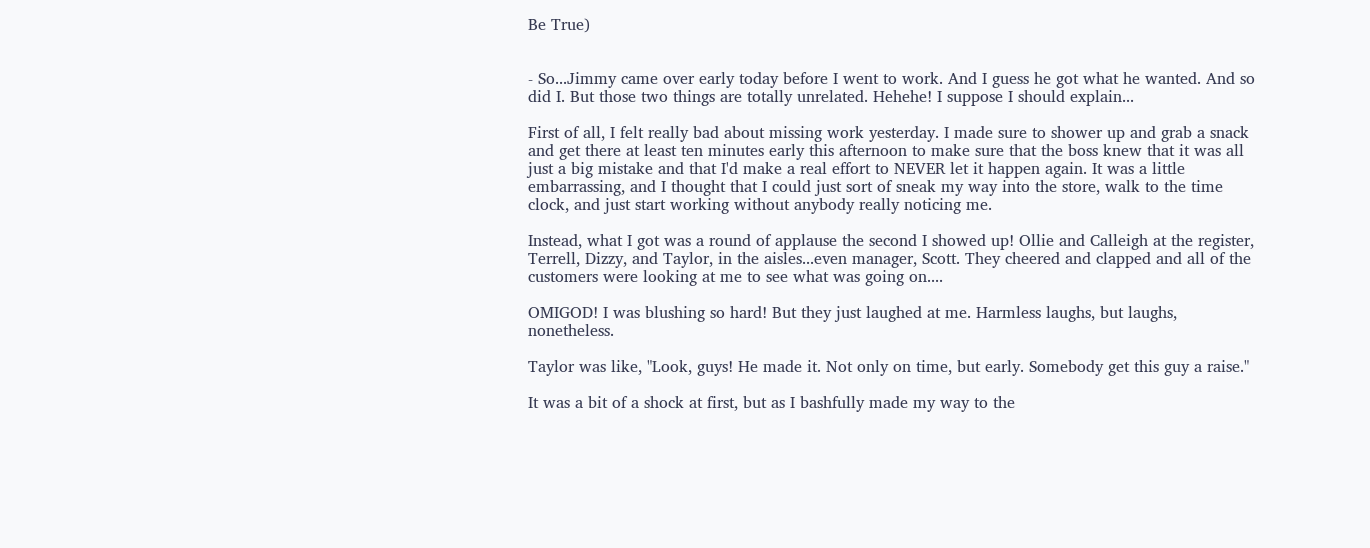Be True)


- So...Jimmy came over early today before I went to work. And I guess he got what he wanted. And so did I. But those two things are totally unrelated. Hehehe! I suppose I should explain...

First of all, I felt really bad about missing work yesterday. I made sure to shower up and grab a snack and get there at least ten minutes early this afternoon to make sure that the boss knew that it was all just a big mistake and that I'd make a real effort to NEVER let it happen again. It was a little embarrassing, and I thought that I could just sort of sneak my way into the store, walk to the time clock, and just start working without anybody really noticing me.

Instead, what I got was a round of applause the second I showed up! Ollie and Calleigh at the register, Terrell, Dizzy, and Taylor, in the aisles...even manager, Scott. They cheered and clapped and all of the customers were looking at me to see what was going on....

OMIGOD! I was blushing so hard! But they just laughed at me. Harmless laughs, but laughs, nonetheless.

Taylor was like, "Look, guys! He made it. Not only on time, but early. Somebody get this guy a raise."

It was a bit of a shock at first, but as I bashfully made my way to the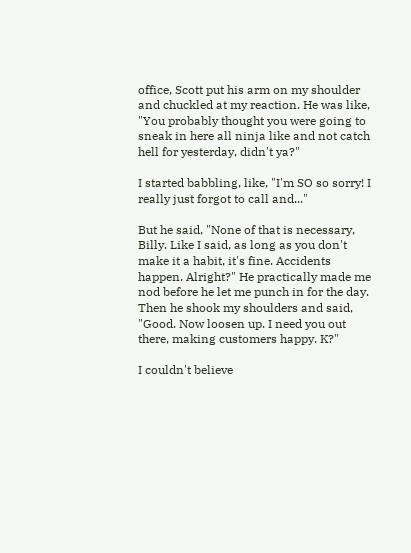office, Scott put his arm on my shoulder and chuckled at my reaction. He was like, "You probably thought you were going to sneak in here all ninja like and not catch hell for yesterday, didn't ya?"

I started babbling, like, "I'm SO so sorry! I really just forgot to call and..."

But he said, "None of that is necessary, Billy. Like I said, as long as you don't make it a habit, it's fine. Accidents happen. Alright?" He practically made me nod before he let me punch in for the day. Then he shook my shoulders and said, "Good. Now loosen up. I need you out there, making customers happy. K?"

I couldn't believe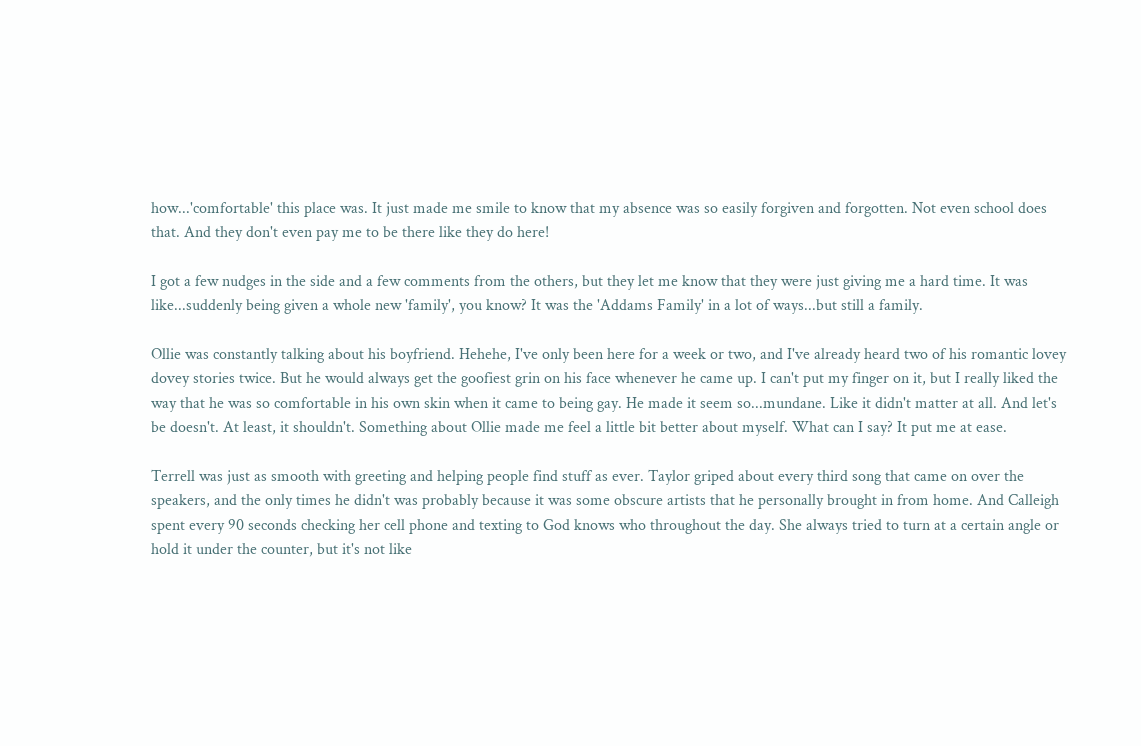how...'comfortable' this place was. It just made me smile to know that my absence was so easily forgiven and forgotten. Not even school does that. And they don't even pay me to be there like they do here!

I got a few nudges in the side and a few comments from the others, but they let me know that they were just giving me a hard time. It was like...suddenly being given a whole new 'family', you know? It was the 'Addams Family' in a lot of ways...but still a family.

Ollie was constantly talking about his boyfriend. Hehehe, I've only been here for a week or two, and I've already heard two of his romantic lovey dovey stories twice. But he would always get the goofiest grin on his face whenever he came up. I can't put my finger on it, but I really liked the way that he was so comfortable in his own skin when it came to being gay. He made it seem so...mundane. Like it didn't matter at all. And let's be doesn't. At least, it shouldn't. Something about Ollie made me feel a little bit better about myself. What can I say? It put me at ease.

Terrell was just as smooth with greeting and helping people find stuff as ever. Taylor griped about every third song that came on over the speakers, and the only times he didn't was probably because it was some obscure artists that he personally brought in from home. And Calleigh spent every 90 seconds checking her cell phone and texting to God knows who throughout the day. She always tried to turn at a certain angle or hold it under the counter, but it's not like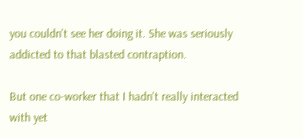you couldn't see her doing it. She was seriously addicted to that blasted contraption.

But one co-worker that I hadn't really interacted with yet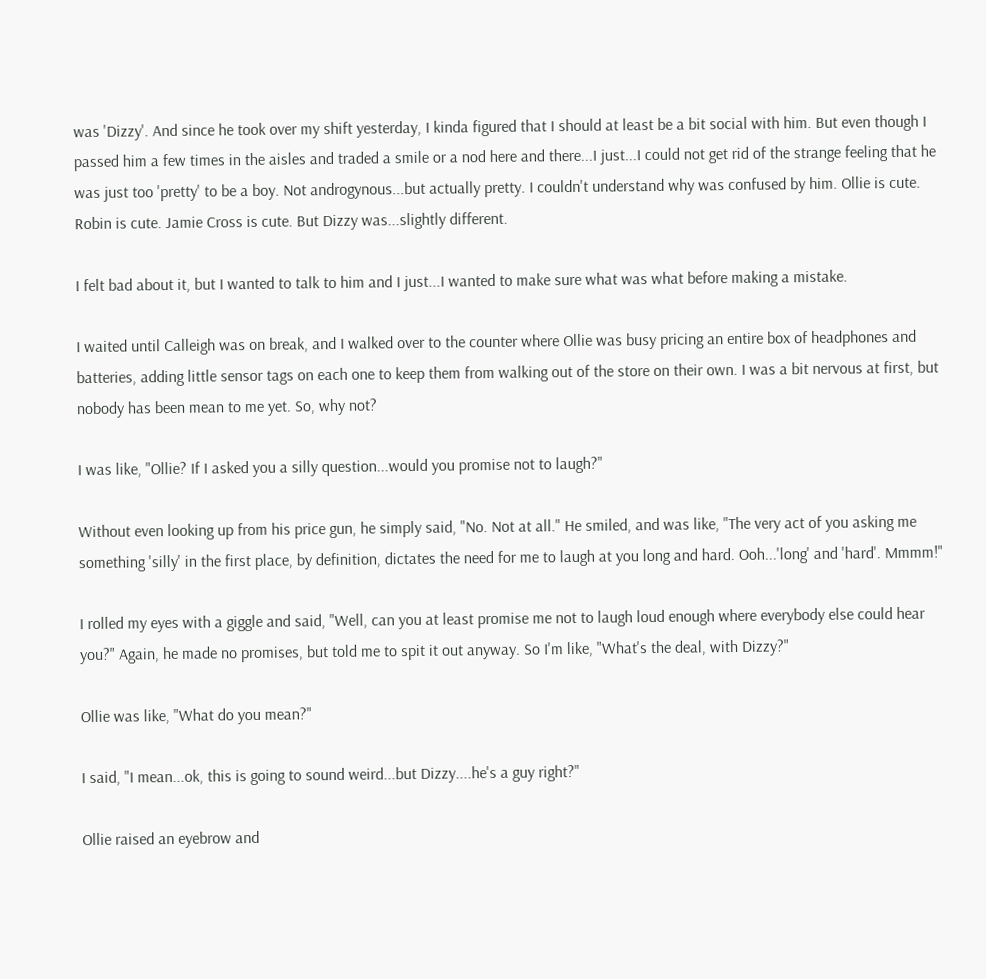was 'Dizzy'. And since he took over my shift yesterday, I kinda figured that I should at least be a bit social with him. But even though I passed him a few times in the aisles and traded a smile or a nod here and there...I just...I could not get rid of the strange feeling that he was just too 'pretty' to be a boy. Not androgynous...but actually pretty. I couldn't understand why was confused by him. Ollie is cute. Robin is cute. Jamie Cross is cute. But Dizzy was...slightly different.

I felt bad about it, but I wanted to talk to him and I just...I wanted to make sure what was what before making a mistake.

I waited until Calleigh was on break, and I walked over to the counter where Ollie was busy pricing an entire box of headphones and batteries, adding little sensor tags on each one to keep them from walking out of the store on their own. I was a bit nervous at first, but nobody has been mean to me yet. So, why not?

I was like, "Ollie? If I asked you a silly question...would you promise not to laugh?"

Without even looking up from his price gun, he simply said, "No. Not at all." He smiled, and was like, "The very act of you asking me something 'silly' in the first place, by definition, dictates the need for me to laugh at you long and hard. Ooh...'long' and 'hard'. Mmmm!"

I rolled my eyes with a giggle and said, "Well, can you at least promise me not to laugh loud enough where everybody else could hear you?" Again, he made no promises, but told me to spit it out anyway. So I'm like, "What's the deal, with Dizzy?"

Ollie was like, "What do you mean?"

I said, "I mean...ok, this is going to sound weird...but Dizzy....he's a guy right?"

Ollie raised an eyebrow and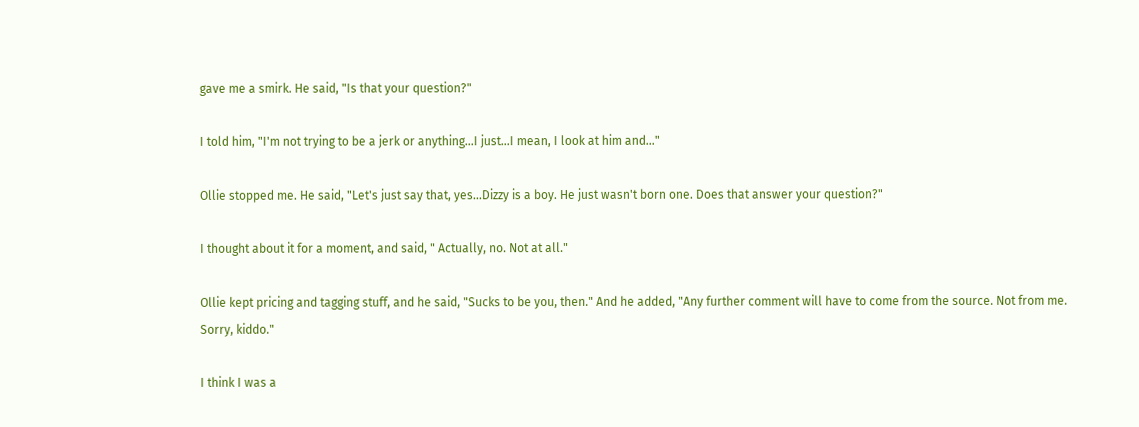gave me a smirk. He said, "Is that your question?"

I told him, "I'm not trying to be a jerk or anything...I just...I mean, I look at him and..."

Ollie stopped me. He said, "Let's just say that, yes...Dizzy is a boy. He just wasn't born one. Does that answer your question?"

I thought about it for a moment, and said, " Actually, no. Not at all."

Ollie kept pricing and tagging stuff, and he said, "Sucks to be you, then." And he added, "Any further comment will have to come from the source. Not from me. Sorry, kiddo."

I think I was a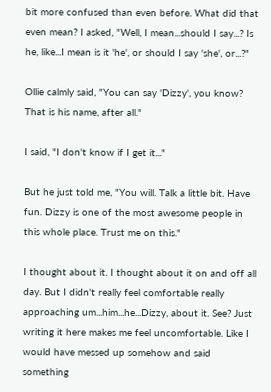bit more confused than even before. What did that even mean? I asked, "Well, I mean...should I say...? Is he, like...I mean is it 'he', or should I say 'she', or...?"

Ollie calmly said, "You can say 'Dizzy', you know? That is his name, after all."

I said, "I don't know if I get it..."

But he just told me, "You will. Talk a little bit. Have fun. Dizzy is one of the most awesome people in this whole place. Trust me on this."

I thought about it. I thought about it on and off all day. But I didn't really feel comfortable really approaching um...him...he...Dizzy, about it. See? Just writing it here makes me feel uncomfortable. Like I would have messed up somehow and said something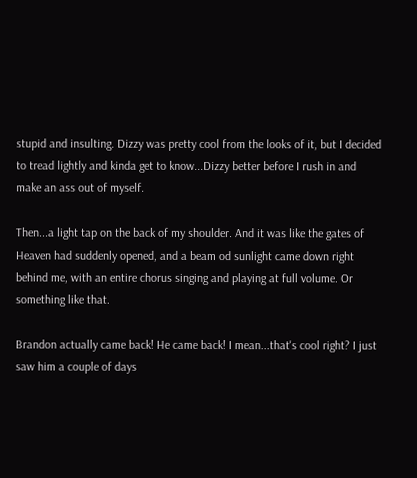stupid and insulting. Dizzy was pretty cool from the looks of it, but I decided to tread lightly and kinda get to know...Dizzy better before I rush in and make an ass out of myself.

Then...a light tap on the back of my shoulder. And it was like the gates of Heaven had suddenly opened, and a beam od sunlight came down right behind me, with an entire chorus singing and playing at full volume. Or something like that.

Brandon actually came back! He came back! I mean...that's cool right? I just saw him a couple of days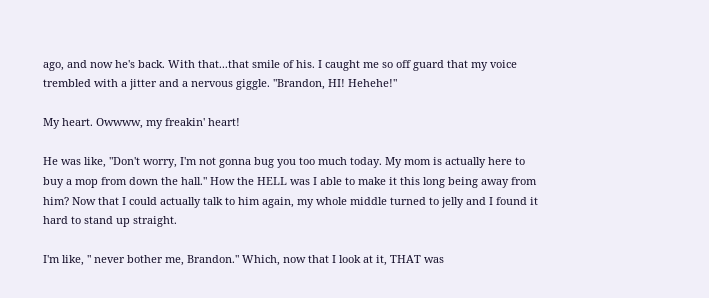ago, and now he's back. With that...that smile of his. I caught me so off guard that my voice trembled with a jitter and a nervous giggle. "Brandon, HI! Hehehe!"

My heart. Owwww, my freakin' heart!

He was like, "Don't worry, I'm not gonna bug you too much today. My mom is actually here to buy a mop from down the hall." How the HELL was I able to make it this long being away from him? Now that I could actually talk to him again, my whole middle turned to jelly and I found it hard to stand up straight.

I'm like, " never bother me, Brandon." Which, now that I look at it, THAT was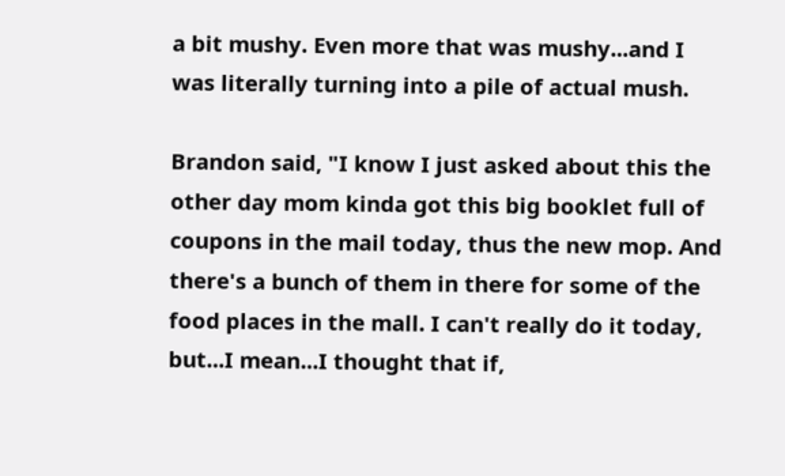a bit mushy. Even more that was mushy...and I was literally turning into a pile of actual mush.

Brandon said, "I know I just asked about this the other day mom kinda got this big booklet full of coupons in the mail today, thus the new mop. And there's a bunch of them in there for some of the food places in the mall. I can't really do it today, but...I mean...I thought that if,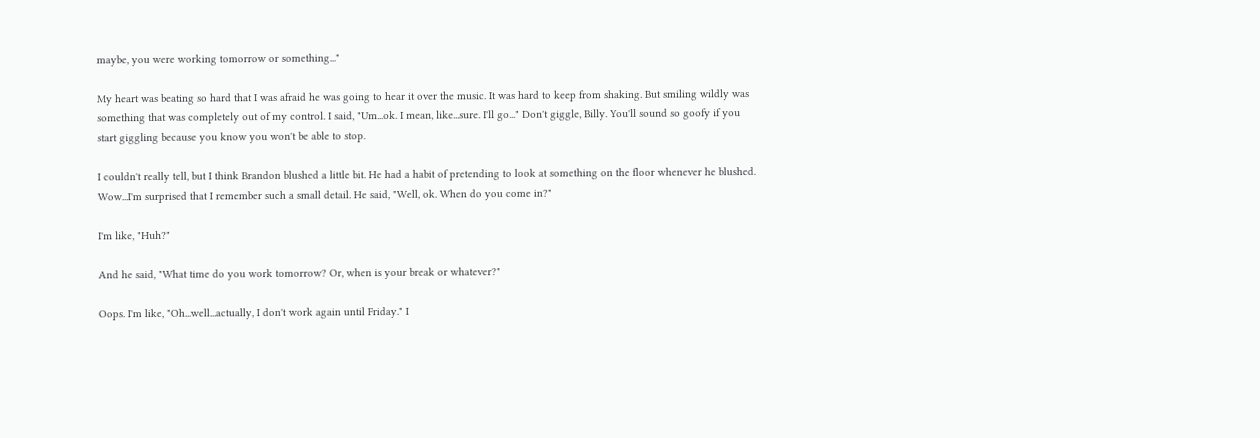maybe, you were working tomorrow or something..."

My heart was beating so hard that I was afraid he was going to hear it over the music. It was hard to keep from shaking. But smiling wildly was something that was completely out of my control. I said, "Um...ok. I mean, like...sure. I'll go..." Don't giggle, Billy. You'll sound so goofy if you start giggling because you know you won't be able to stop.

I couldn't really tell, but I think Brandon blushed a little bit. He had a habit of pretending to look at something on the floor whenever he blushed. Wow...I'm surprised that I remember such a small detail. He said, "Well, ok. When do you come in?"

I'm like, "Huh?"

And he said, "What time do you work tomorrow? Or, when is your break or whatever?"

Oops. I'm like, "Oh...well...actually, I don't work again until Friday." I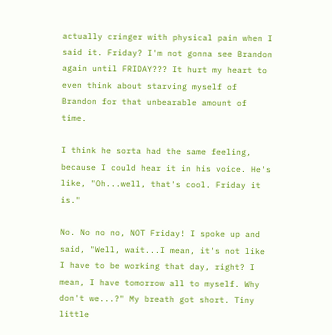actually cringer with physical pain when I said it. Friday? I'm not gonna see Brandon again until FRIDAY??? It hurt my heart to even think about starving myself of Brandon for that unbearable amount of time.

I think he sorta had the same feeling, because I could hear it in his voice. He's like, "Oh...well, that's cool. Friday it is."

No. No no no, NOT Friday! I spoke up and said, "Well, wait...I mean, it's not like I have to be working that day, right? I mean, I have tomorrow all to myself. Why don't we...?" My breath got short. Tiny little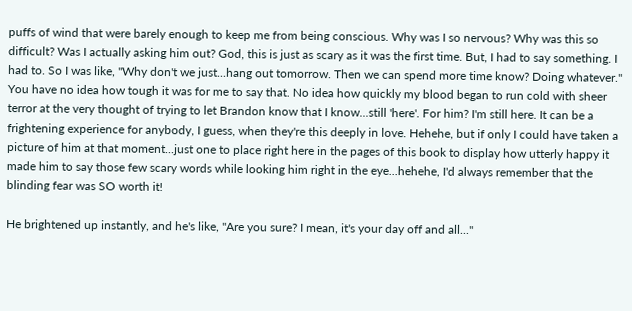puffs of wind that were barely enough to keep me from being conscious. Why was I so nervous? Why was this so difficult? Was I actually asking him out? God, this is just as scary as it was the first time. But, I had to say something. I had to. So I was like, "Why don't we just...hang out tomorrow. Then we can spend more time know? Doing whatever." You have no idea how tough it was for me to say that. No idea how quickly my blood began to run cold with sheer terror at the very thought of trying to let Brandon know that I know...still 'here'. For him? I'm still here. It can be a frightening experience for anybody, I guess, when they're this deeply in love. Hehehe, but if only I could have taken a picture of him at that moment...just one to place right here in the pages of this book to display how utterly happy it made him to say those few scary words while looking him right in the eye...hehehe, I'd always remember that the blinding fear was SO worth it!

He brightened up instantly, and he's like, "Are you sure? I mean, it's your day off and all..."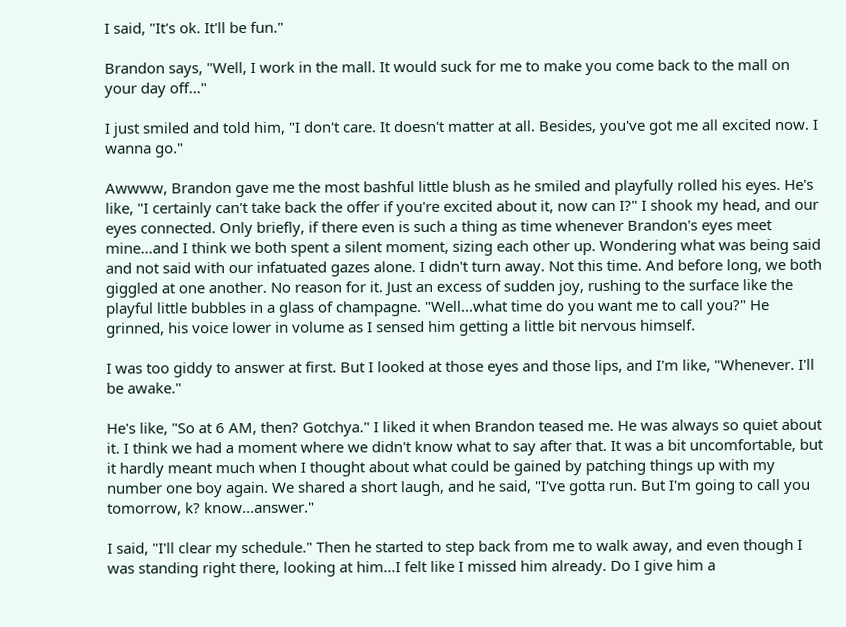I said, "It's ok. It'll be fun."

Brandon says, "Well, I work in the mall. It would suck for me to make you come back to the mall on your day off..."

I just smiled and told him, "I don't care. It doesn't matter at all. Besides, you've got me all excited now. I wanna go."

Awwww, Brandon gave me the most bashful little blush as he smiled and playfully rolled his eyes. He's like, "I certainly can't take back the offer if you're excited about it, now can I?" I shook my head, and our eyes connected. Only briefly, if there even is such a thing as time whenever Brandon's eyes meet mine...and I think we both spent a silent moment, sizing each other up. Wondering what was being said and not said with our infatuated gazes alone. I didn't turn away. Not this time. And before long, we both giggled at one another. No reason for it. Just an excess of sudden joy, rushing to the surface like the playful little bubbles in a glass of champagne. "Well...what time do you want me to call you?" He grinned, his voice lower in volume as I sensed him getting a little bit nervous himself.

I was too giddy to answer at first. But I looked at those eyes and those lips, and I'm like, "Whenever. I'll be awake."

He's like, "So at 6 AM, then? Gotchya." I liked it when Brandon teased me. He was always so quiet about it. I think we had a moment where we didn't know what to say after that. It was a bit uncomfortable, but it hardly meant much when I thought about what could be gained by patching things up with my number one boy again. We shared a short laugh, and he said, "I've gotta run. But I'm going to call you tomorrow, k? know...answer."

I said, "I'll clear my schedule." Then he started to step back from me to walk away, and even though I was standing right there, looking at him...I felt like I missed him already. Do I give him a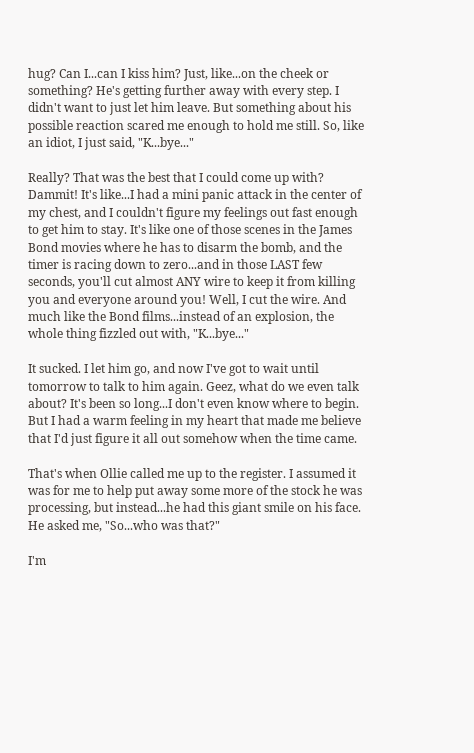hug? Can I...can I kiss him? Just, like...on the cheek or something? He's getting further away with every step. I didn't want to just let him leave. But something about his possible reaction scared me enough to hold me still. So, like an idiot, I just said, "K...bye..."

Really? That was the best that I could come up with? Dammit! It's like...I had a mini panic attack in the center of my chest, and I couldn't figure my feelings out fast enough to get him to stay. It's like one of those scenes in the James Bond movies where he has to disarm the bomb, and the timer is racing down to zero...and in those LAST few seconds, you'll cut almost ANY wire to keep it from killing you and everyone around you! Well, I cut the wire. And much like the Bond films...instead of an explosion, the whole thing fizzled out with, "K...bye..."

It sucked. I let him go, and now I've got to wait until tomorrow to talk to him again. Geez, what do we even talk about? It's been so long...I don't even know where to begin. But I had a warm feeling in my heart that made me believe that I'd just figure it all out somehow when the time came.

That's when Ollie called me up to the register. I assumed it was for me to help put away some more of the stock he was processing, but instead...he had this giant smile on his face. He asked me, "So...who was that?"

I'm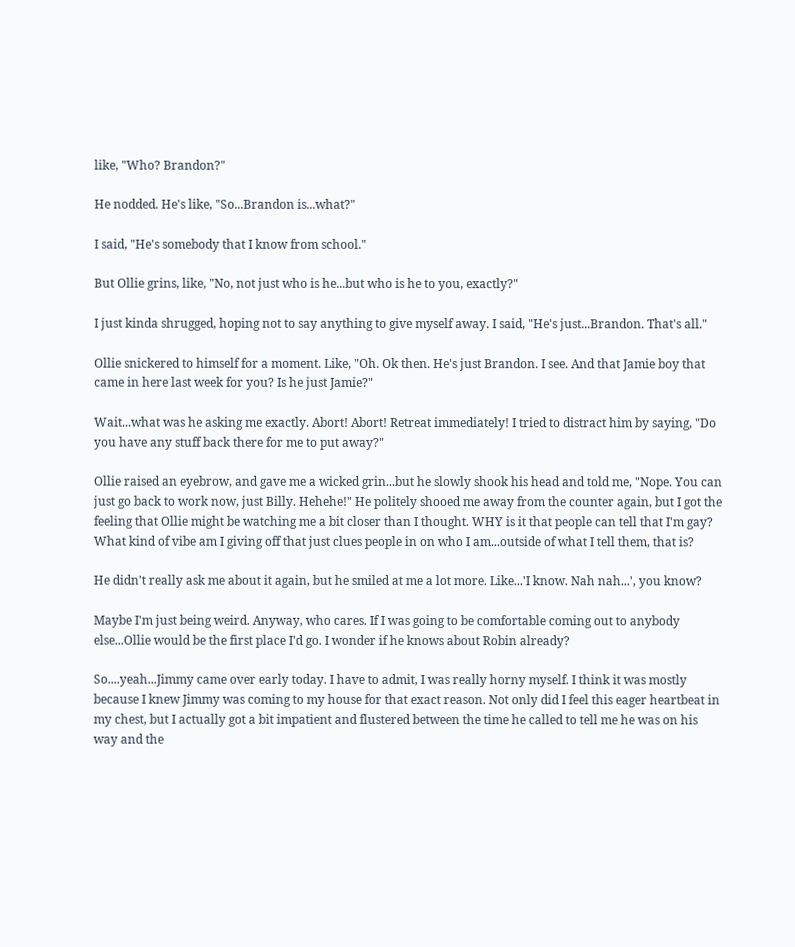like, "Who? Brandon?"

He nodded. He's like, "So...Brandon is...what?"

I said, "He's somebody that I know from school."

But Ollie grins, like, "No, not just who is he...but who is he to you, exactly?"

I just kinda shrugged, hoping not to say anything to give myself away. I said, "He's just...Brandon. That's all."

Ollie snickered to himself for a moment. Like, "Oh. Ok then. He's just Brandon. I see. And that Jamie boy that came in here last week for you? Is he just Jamie?"

Wait...what was he asking me exactly. Abort! Abort! Retreat immediately! I tried to distract him by saying, "Do you have any stuff back there for me to put away?"

Ollie raised an eyebrow, and gave me a wicked grin...but he slowly shook his head and told me, "Nope. You can just go back to work now, just Billy. Hehehe!" He politely shooed me away from the counter again, but I got the feeling that Ollie might be watching me a bit closer than I thought. WHY is it that people can tell that I'm gay? What kind of vibe am I giving off that just clues people in on who I am...outside of what I tell them, that is?

He didn't really ask me about it again, but he smiled at me a lot more. Like...'I know. Nah nah...', you know?

Maybe I'm just being weird. Anyway, who cares. If I was going to be comfortable coming out to anybody else...Ollie would be the first place I'd go. I wonder if he knows about Robin already?

So....yeah...Jimmy came over early today. I have to admit, I was really horny myself. I think it was mostly because I knew Jimmy was coming to my house for that exact reason. Not only did I feel this eager heartbeat in my chest, but I actually got a bit impatient and flustered between the time he called to tell me he was on his way and the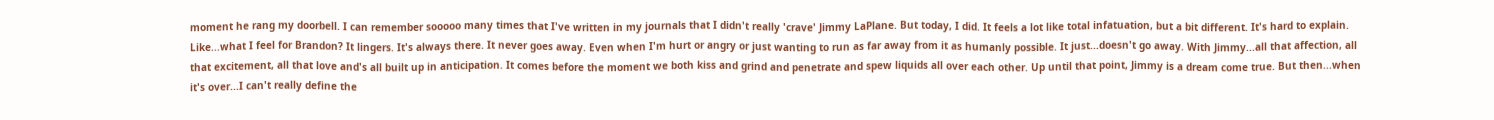moment he rang my doorbell. I can remember sooooo many times that I've written in my journals that I didn't really 'crave' Jimmy LaPlane. But today, I did. It feels a lot like total infatuation, but a bit different. It's hard to explain. Like...what I feel for Brandon? It lingers. It's always there. It never goes away. Even when I'm hurt or angry or just wanting to run as far away from it as humanly possible. It just...doesn't go away. With Jimmy...all that affection, all that excitement, all that love and's all built up in anticipation. It comes before the moment we both kiss and grind and penetrate and spew liquids all over each other. Up until that point, Jimmy is a dream come true. But then...when it's over...I can't really define the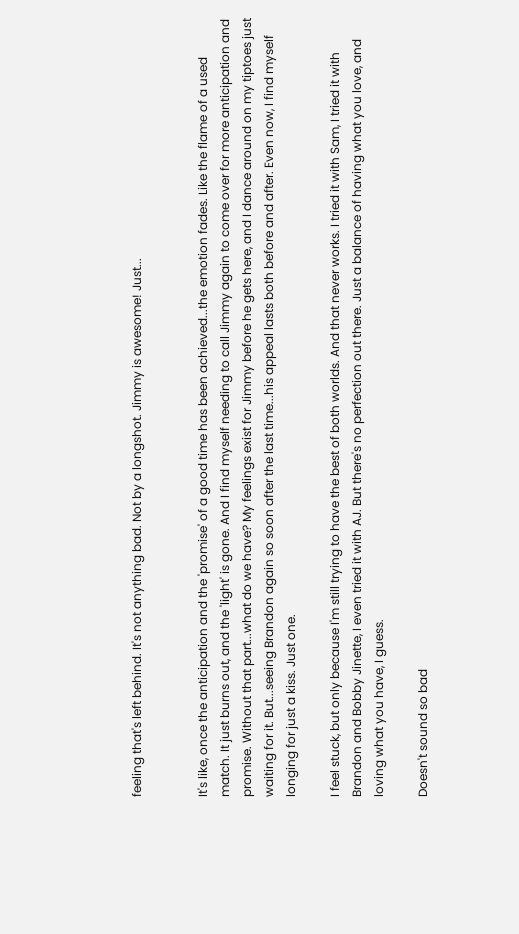feeling that's left behind. It's not anything bad. Not by a longshot. Jimmy is awesome! Just...


It's like, once the anticipation and the 'promise' of a good time has been achieved...the emotion fades. Like the flame of a used match. It just burns out, and the 'light' is gone. And I find myself needing to call Jimmy again to come over for more anticipation and promise. Without that part...what do we have? My feelings exist for Jimmy before he gets here, and I dance around on my tiptoes just waiting for it. But...seeing Brandon again so soon after the last time...his appeal lasts both before and after. Even now, I find myself longing for just a kiss. Just one.

I feel stuck, but only because I'm still trying to have the best of both worlds. And that never works. I tried it with Sam, I tried it with Brandon and Bobby Jinette, I even tried it with AJ. But there's no perfection out there. Just a balance of having what you love, and loving what you have, I guess.

Doesn't sound so bad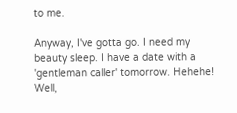to me.

Anyway, I've gotta go. I need my beauty sleep. I have a date with a 'gentleman caller' tomorrow. Hehehe! Well,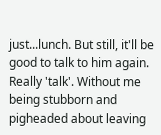just...lunch. But still, it'll be good to talk to him again. Really 'talk'. Without me being stubborn and pigheaded about leaving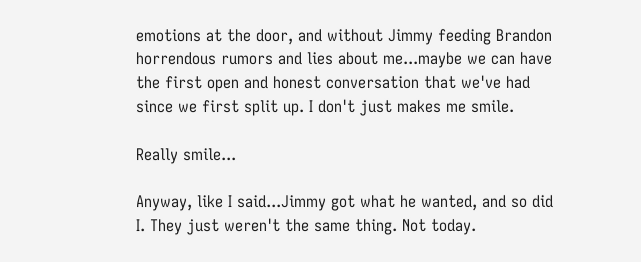emotions at the door, and without Jimmy feeding Brandon horrendous rumors and lies about me...maybe we can have the first open and honest conversation that we've had since we first split up. I don't just makes me smile.

Really smile...

Anyway, like I said...Jimmy got what he wanted, and so did I. They just weren't the same thing. Not today.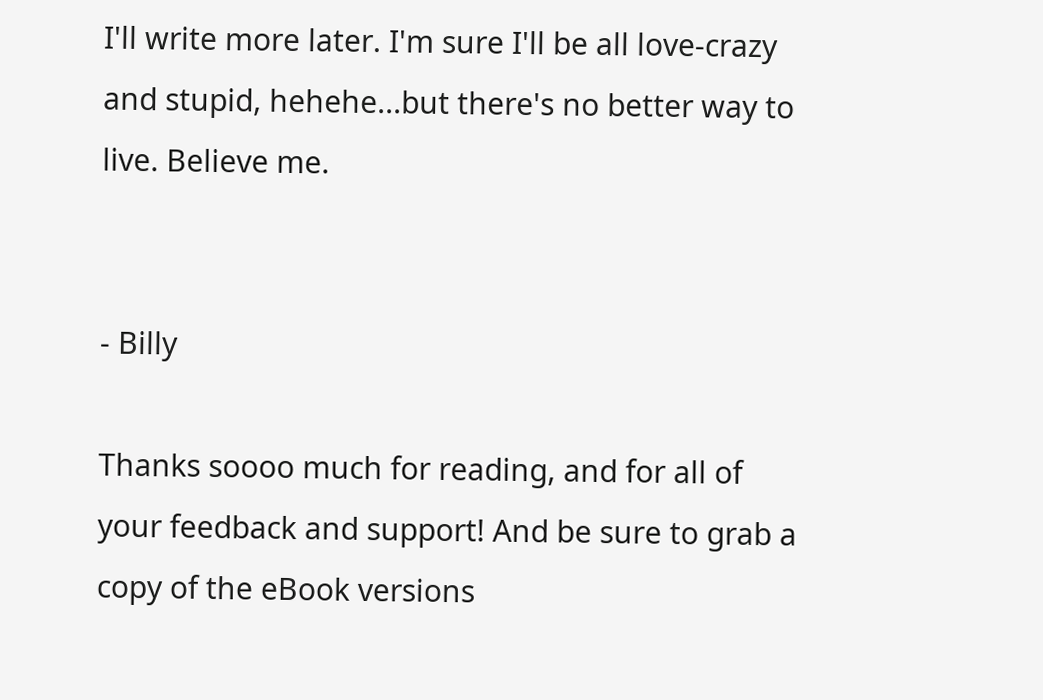I'll write more later. I'm sure I'll be all love-crazy and stupid, hehehe...but there's no better way to live. Believe me.


- Billy

Thanks soooo much for reading, and for all of your feedback and support! And be sure to grab a copy of the eBook versions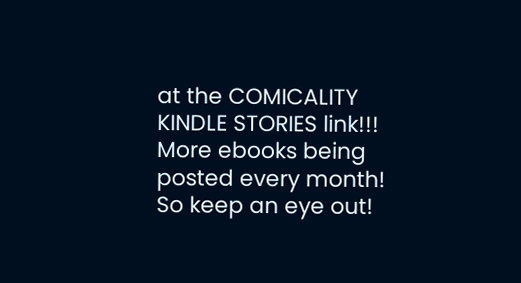at the COMICALITY KINDLE STORIES link!!! More ebooks being posted every month! So keep an eye out!